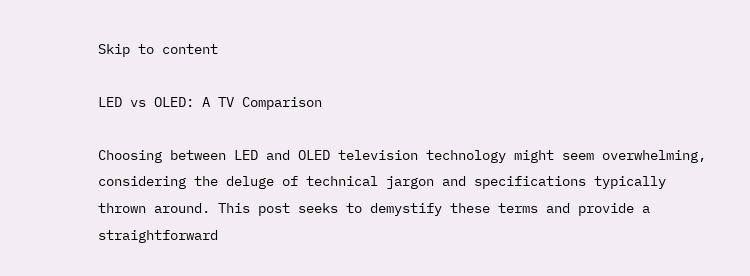Skip to content

LED vs OLED: A TV Comparison

Choosing between LED and OLED television technology might seem overwhelming, considering the deluge of technical jargon and specifications typically thrown around. This post seeks to demystify these terms and provide a straightforward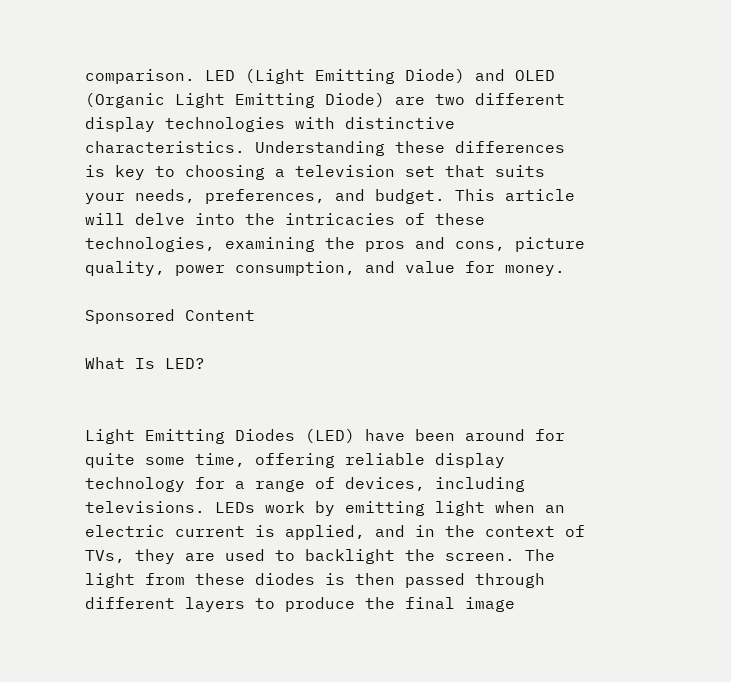comparison. LED (Light Emitting Diode) and OLED (Organic Light Emitting Diode) are two different display technologies with distinctive characteristics. Understanding these differences is key to choosing a television set that suits your needs, preferences, and budget. This article will delve into the intricacies of these technologies, examining the pros and cons, picture quality, power consumption, and value for money.

Sponsored Content

What Is LED?


Light Emitting Diodes (LED) have been around for quite some time, offering reliable display technology for a range of devices, including televisions. LEDs work by emitting light when an electric current is applied, and in the context of TVs, they are used to backlight the screen. The light from these diodes is then passed through different layers to produce the final image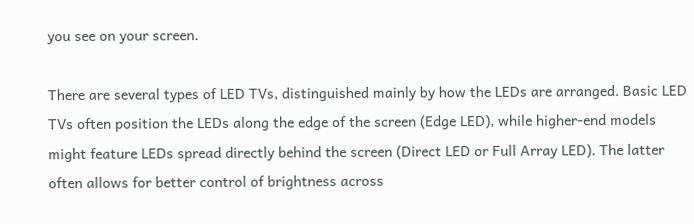you see on your screen.

There are several types of LED TVs, distinguished mainly by how the LEDs are arranged. Basic LED TVs often position the LEDs along the edge of the screen (Edge LED), while higher-end models might feature LEDs spread directly behind the screen (Direct LED or Full Array LED). The latter often allows for better control of brightness across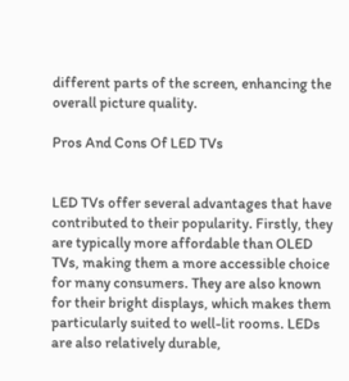different parts of the screen, enhancing the overall picture quality.

Pros And Cons Of LED TVs


LED TVs offer several advantages that have contributed to their popularity. Firstly, they are typically more affordable than OLED TVs, making them a more accessible choice for many consumers. They are also known for their bright displays, which makes them particularly suited to well-lit rooms. LEDs are also relatively durable,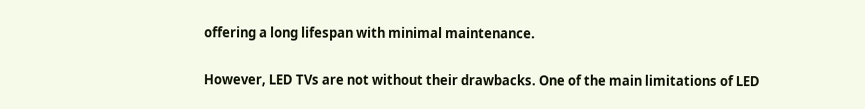offering a long lifespan with minimal maintenance.

However, LED TVs are not without their drawbacks. One of the main limitations of LED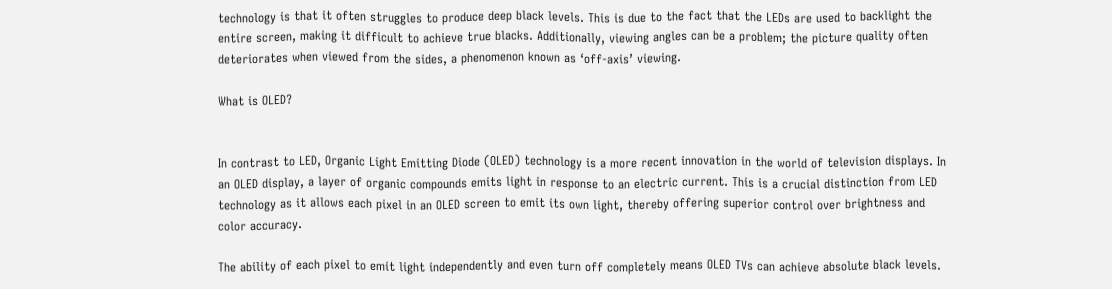technology is that it often struggles to produce deep black levels. This is due to the fact that the LEDs are used to backlight the entire screen, making it difficult to achieve true blacks. Additionally, viewing angles can be a problem; the picture quality often deteriorates when viewed from the sides, a phenomenon known as ‘off-axis’ viewing.

What is OLED?


In contrast to LED, Organic Light Emitting Diode (OLED) technology is a more recent innovation in the world of television displays. In an OLED display, a layer of organic compounds emits light in response to an electric current. This is a crucial distinction from LED technology as it allows each pixel in an OLED screen to emit its own light, thereby offering superior control over brightness and color accuracy.

The ability of each pixel to emit light independently and even turn off completely means OLED TVs can achieve absolute black levels.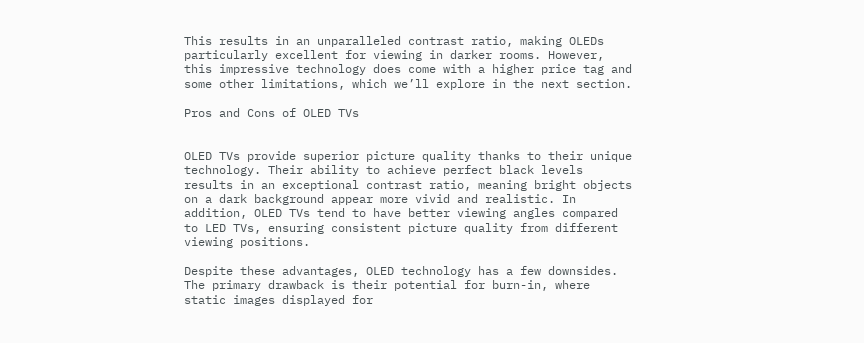This results in an unparalleled contrast ratio, making OLEDs particularly excellent for viewing in darker rooms. However, this impressive technology does come with a higher price tag and some other limitations, which we’ll explore in the next section.

Pros and Cons of OLED TVs


OLED TVs provide superior picture quality thanks to their unique technology. Their ability to achieve perfect black levels results in an exceptional contrast ratio, meaning bright objects on a dark background appear more vivid and realistic. In addition, OLED TVs tend to have better viewing angles compared to LED TVs, ensuring consistent picture quality from different viewing positions.

Despite these advantages, OLED technology has a few downsides. The primary drawback is their potential for burn-in, where static images displayed for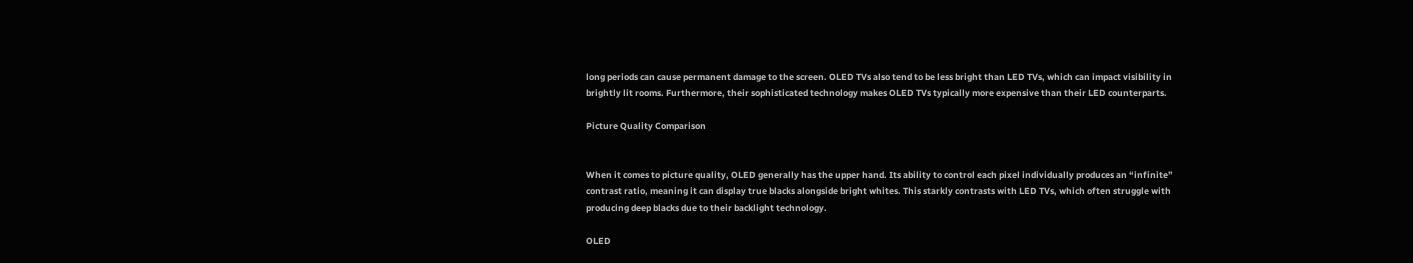long periods can cause permanent damage to the screen. OLED TVs also tend to be less bright than LED TVs, which can impact visibility in brightly lit rooms. Furthermore, their sophisticated technology makes OLED TVs typically more expensive than their LED counterparts.

Picture Quality Comparison


When it comes to picture quality, OLED generally has the upper hand. Its ability to control each pixel individually produces an “infinite” contrast ratio, meaning it can display true blacks alongside bright whites. This starkly contrasts with LED TVs, which often struggle with producing deep blacks due to their backlight technology.

OLED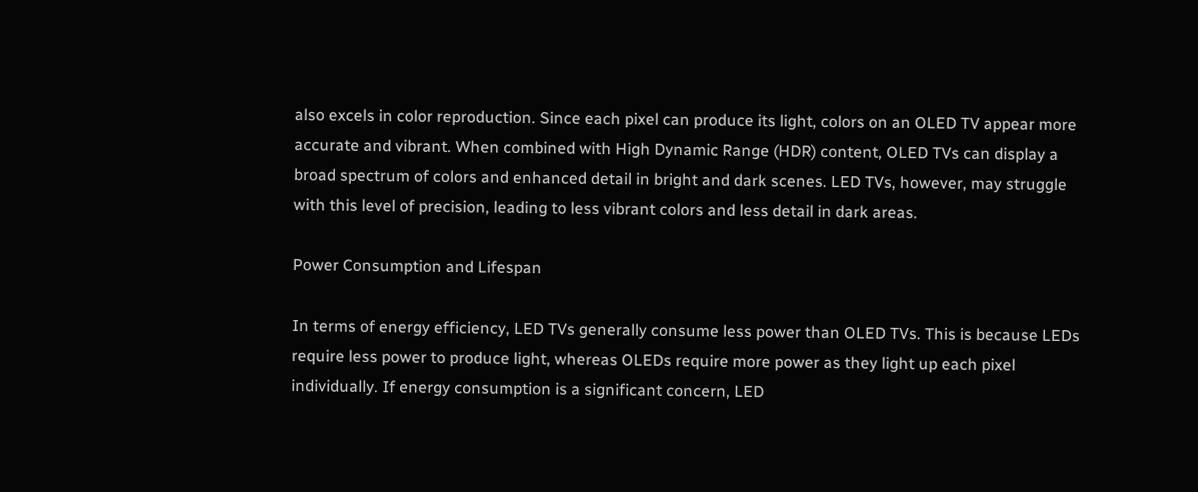also excels in color reproduction. Since each pixel can produce its light, colors on an OLED TV appear more accurate and vibrant. When combined with High Dynamic Range (HDR) content, OLED TVs can display a broad spectrum of colors and enhanced detail in bright and dark scenes. LED TVs, however, may struggle with this level of precision, leading to less vibrant colors and less detail in dark areas.

Power Consumption and Lifespan

In terms of energy efficiency, LED TVs generally consume less power than OLED TVs. This is because LEDs require less power to produce light, whereas OLEDs require more power as they light up each pixel individually. If energy consumption is a significant concern, LED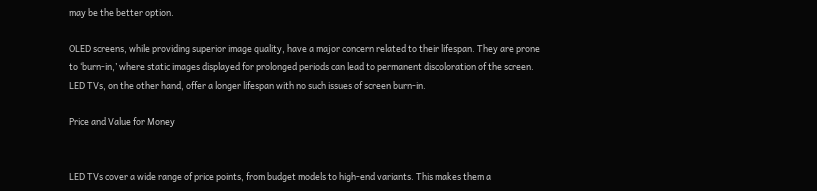may be the better option.

OLED screens, while providing superior image quality, have a major concern related to their lifespan. They are prone to ‘burn-in,’ where static images displayed for prolonged periods can lead to permanent discoloration of the screen. LED TVs, on the other hand, offer a longer lifespan with no such issues of screen burn-in.

Price and Value for Money


LED TVs cover a wide range of price points, from budget models to high-end variants. This makes them a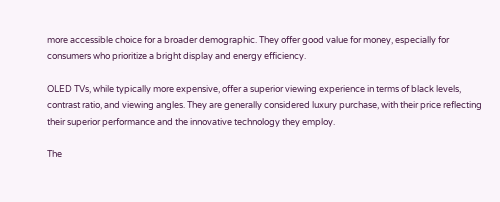more accessible choice for a broader demographic. They offer good value for money, especially for consumers who prioritize a bright display and energy efficiency.

OLED TVs, while typically more expensive, offer a superior viewing experience in terms of black levels, contrast ratio, and viewing angles. They are generally considered luxury purchase, with their price reflecting their superior performance and the innovative technology they employ.

The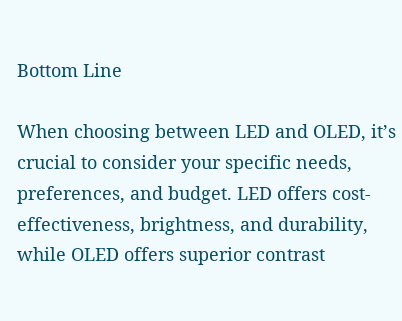Bottom Line

When choosing between LED and OLED, it’s crucial to consider your specific needs, preferences, and budget. LED offers cost-effectiveness, brightness, and durability, while OLED offers superior contrast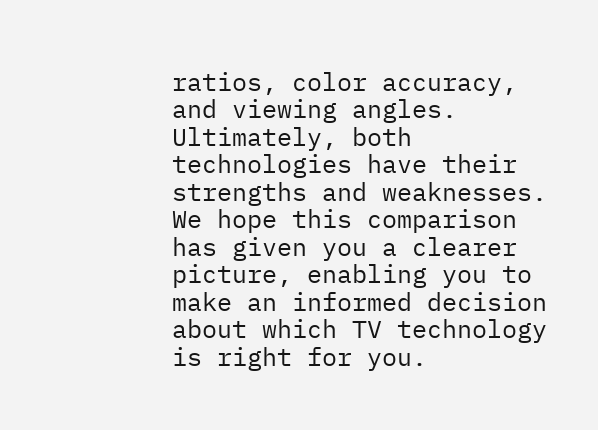ratios, color accuracy, and viewing angles. Ultimately, both technologies have their strengths and weaknesses. We hope this comparison has given you a clearer picture, enabling you to make an informed decision about which TV technology is right for you.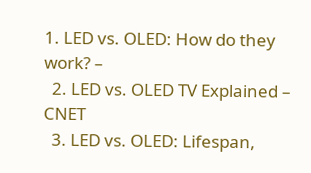1. LED vs. OLED: How do they work? –
  2. LED vs. OLED TV Explained – CNET
  3. LED vs. OLED: Lifespan,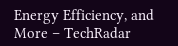Energy Efficiency, and More – TechRadar